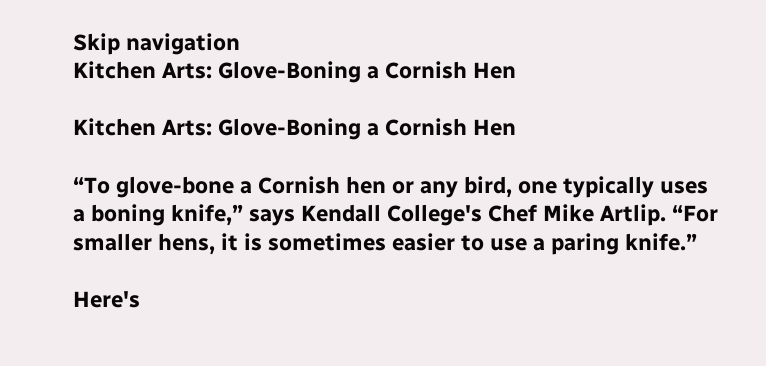Skip navigation
Kitchen Arts: Glove-Boning a Cornish Hen

Kitchen Arts: Glove-Boning a Cornish Hen

“To glove-bone a Cornish hen or any bird, one typically uses a boning knife,” says Kendall College's Chef Mike Artlip. “For smaller hens, it is sometimes easier to use a paring knife.”

Here's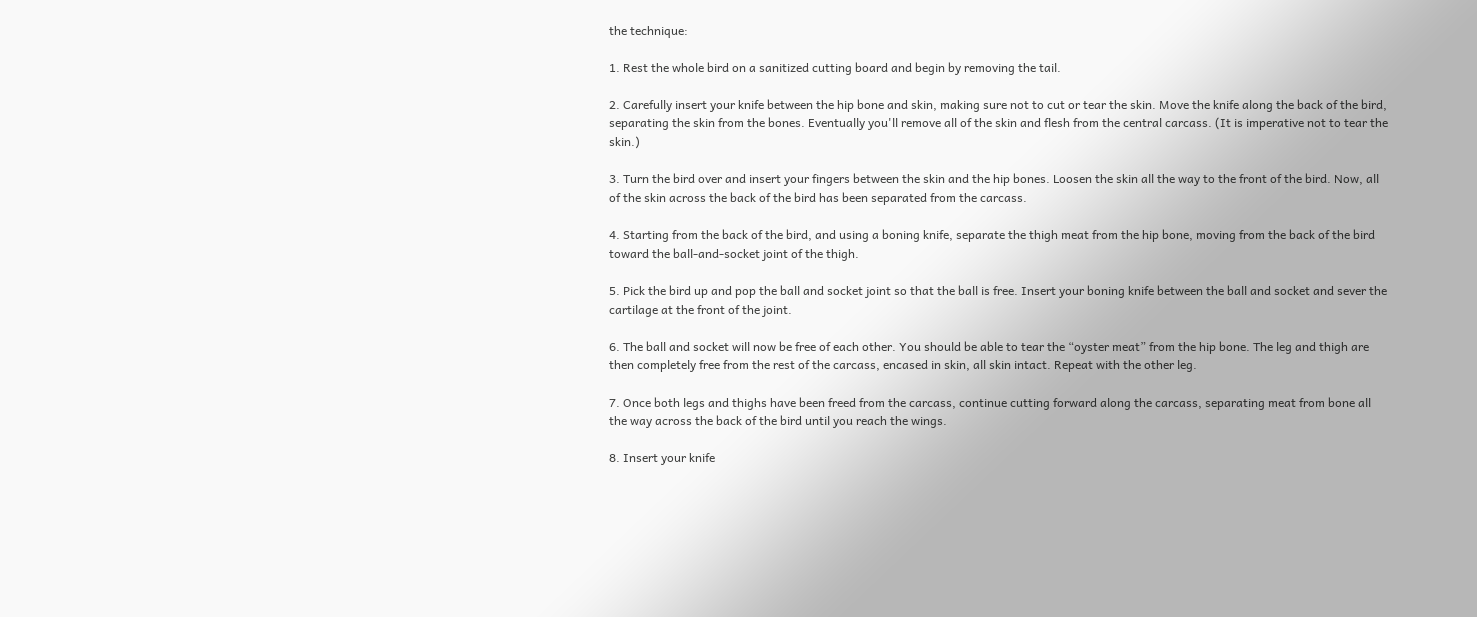the technique:

1. Rest the whole bird on a sanitized cutting board and begin by removing the tail.

2. Carefully insert your knife between the hip bone and skin, making sure not to cut or tear the skin. Move the knife along the back of the bird, separating the skin from the bones. Eventually you'll remove all of the skin and flesh from the central carcass. (It is imperative not to tear the skin.)

3. Turn the bird over and insert your fingers between the skin and the hip bones. Loosen the skin all the way to the front of the bird. Now, all of the skin across the back of the bird has been separated from the carcass.

4. Starting from the back of the bird, and using a boning knife, separate the thigh meat from the hip bone, moving from the back of the bird toward the ball-and-socket joint of the thigh.

5. Pick the bird up and pop the ball and socket joint so that the ball is free. Insert your boning knife between the ball and socket and sever the cartilage at the front of the joint.

6. The ball and socket will now be free of each other. You should be able to tear the “oyster meat” from the hip bone. The leg and thigh are then completely free from the rest of the carcass, encased in skin, all skin intact. Repeat with the other leg.

7. Once both legs and thighs have been freed from the carcass, continue cutting forward along the carcass, separating meat from bone all the way across the back of the bird until you reach the wings.

8. Insert your knife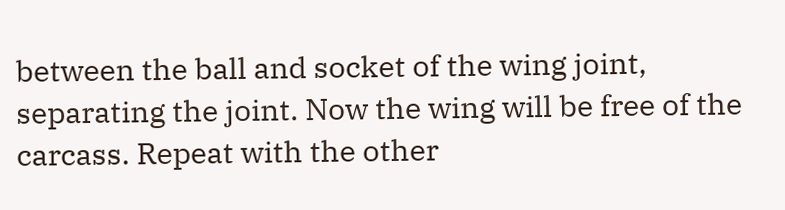between the ball and socket of the wing joint, separating the joint. Now the wing will be free of the carcass. Repeat with the other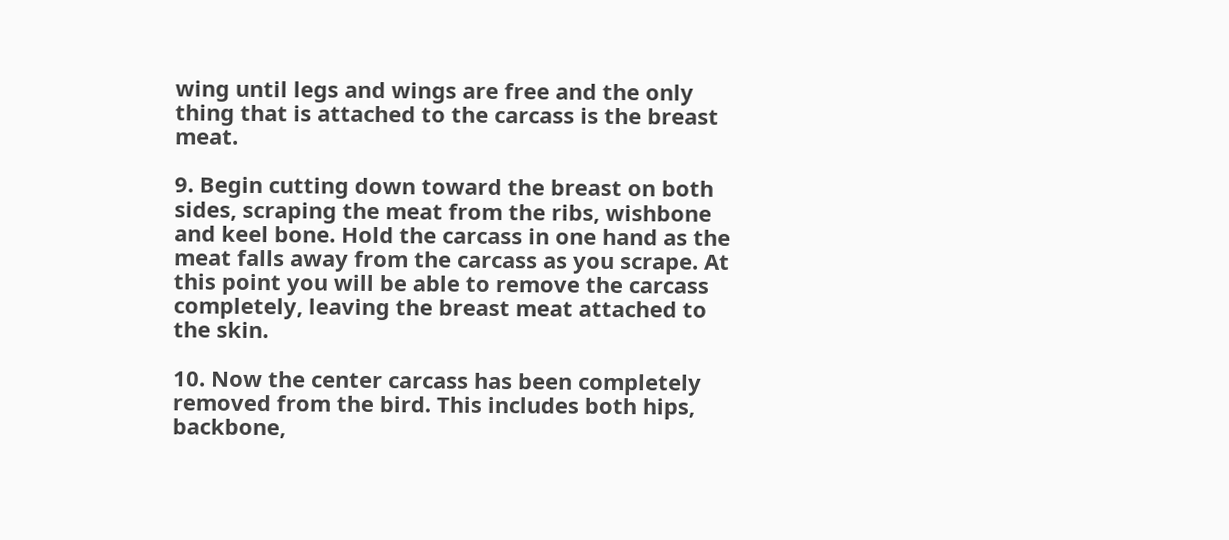wing until legs and wings are free and the only thing that is attached to the carcass is the breast meat.

9. Begin cutting down toward the breast on both sides, scraping the meat from the ribs, wishbone and keel bone. Hold the carcass in one hand as the meat falls away from the carcass as you scrape. At this point you will be able to remove the carcass completely, leaving the breast meat attached to the skin.

10. Now the center carcass has been completely removed from the bird. This includes both hips, backbone,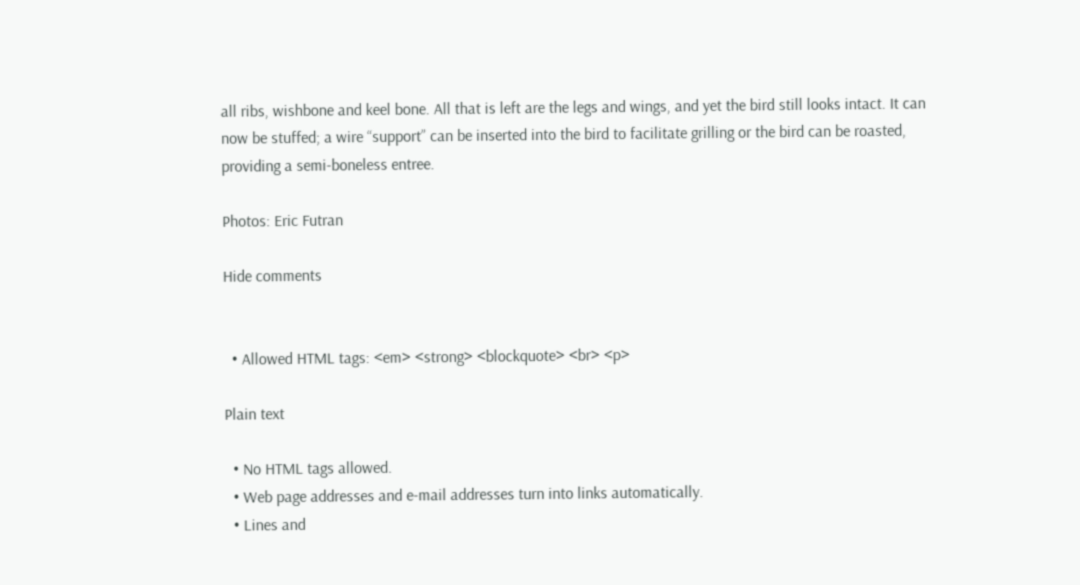all ribs, wishbone and keel bone. All that is left are the legs and wings, and yet the bird still looks intact. It can now be stuffed; a wire “support” can be inserted into the bird to facilitate grilling or the bird can be roasted, providing a semi-boneless entree.

Photos: Eric Futran

Hide comments


  • Allowed HTML tags: <em> <strong> <blockquote> <br> <p>

Plain text

  • No HTML tags allowed.
  • Web page addresses and e-mail addresses turn into links automatically.
  • Lines and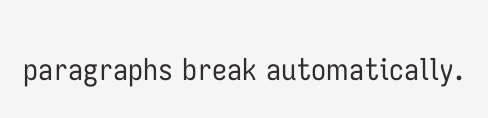paragraphs break automatically.